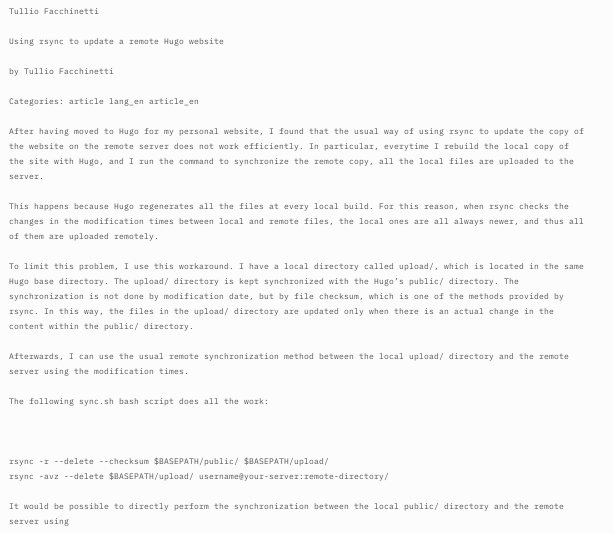Tullio Facchinetti

Using rsync to update a remote Hugo website

by Tullio Facchinetti

Categories: article lang_en article_en

After having moved to Hugo for my personal website, I found that the usual way of using rsync to update the copy of the website on the remote server does not work efficiently. In particular, everytime I rebuild the local copy of the site with Hugo, and I run the command to synchronize the remote copy, all the local files are uploaded to the server.

This happens because Hugo regenerates all the files at every local build. For this reason, when rsync checks the changes in the modification times between local and remote files, the local ones are all always newer, and thus all of them are uploaded remotely.

To limit this problem, I use this workaround. I have a local directory called upload/, which is located in the same Hugo base directory. The upload/ directory is kept synchronized with the Hugo’s public/ directory. The synchronization is not done by modification date, but by file checksum, which is one of the methods provided by rsync. In this way, the files in the upload/ directory are updated only when there is an actual change in the content within the public/ directory.

Afterwards, I can use the usual remote synchronization method between the local upload/ directory and the remote server using the modification times.

The following sync.sh bash script does all the work:



rsync -r --delete --checksum $BASEPATH/public/ $BASEPATH/upload/
rsync -avz --delete $BASEPATH/upload/ username@your-server:remote-directory/

It would be possible to directly perform the synchronization between the local public/ directory and the remote server using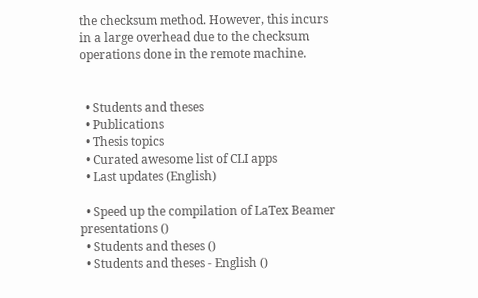the checksum method. However, this incurs in a large overhead due to the checksum operations done in the remote machine.


  • Students and theses
  • Publications
  • Thesis topics
  • Curated awesome list of CLI apps
  • Last updates (English)

  • Speed up the compilation of LaTex Beamer presentations ()
  • Students and theses ()
  • Students and theses - English ()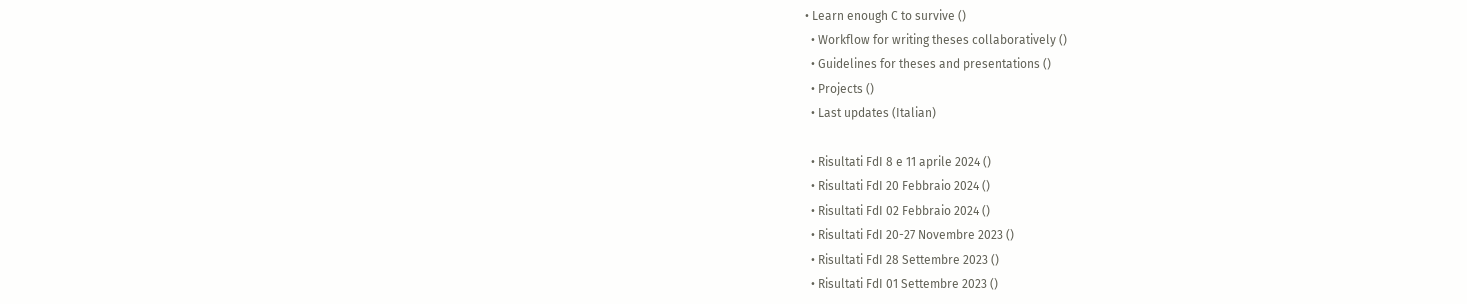• Learn enough C to survive ()
  • Workflow for writing theses collaboratively ()
  • Guidelines for theses and presentations ()
  • Projects ()
  • Last updates (Italian)

  • Risultati FdI 8 e 11 aprile 2024 ()
  • Risultati FdI 20 Febbraio 2024 ()
  • Risultati FdI 02 Febbraio 2024 ()
  • Risultati FdI 20-27 Novembre 2023 ()
  • Risultati FdI 28 Settembre 2023 ()
  • Risultati FdI 01 Settembre 2023 ()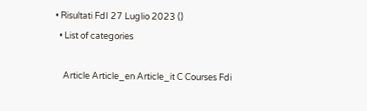• Risultati FdI 27 Luglio 2023 ()
  • List of categories

    Article Article_en Article_it C Courses Fdi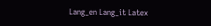Lang_en Lang_it Latex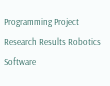Programming Project Research Results Robotics Software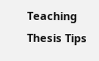Teaching Thesis Tips